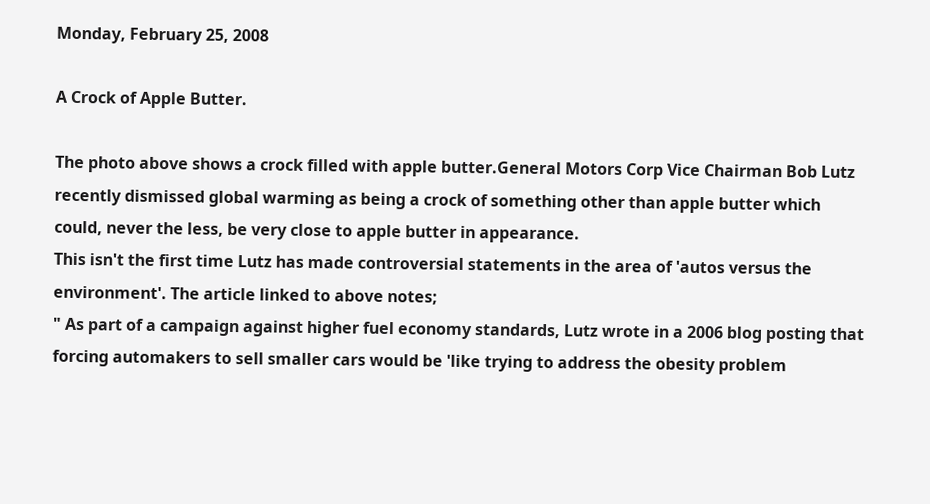Monday, February 25, 2008

A Crock of Apple Butter.

The photo above shows a crock filled with apple butter.General Motors Corp Vice Chairman Bob Lutz recently dismissed global warming as being a crock of something other than apple butter which could, never the less, be very close to apple butter in appearance.
This isn't the first time Lutz has made controversial statements in the area of 'autos versus the environment'. The article linked to above notes;
" As part of a campaign against higher fuel economy standards, Lutz wrote in a 2006 blog posting that forcing automakers to sell smaller cars would be 'like trying to address the obesity problem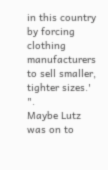in this country by forcing clothing manufacturers to sell smaller, tighter sizes.' ".
Maybe Lutz was on to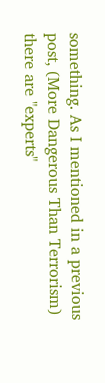something. As I mentioned in a previous post, (More Dangerous Than Terrorism) there are "experts"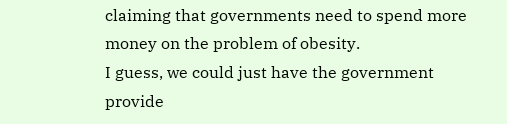claiming that governments need to spend more money on the problem of obesity.
I guess, we could just have the government provide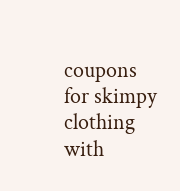coupons for skimpy clothing with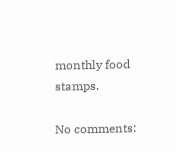monthly food stamps.

No comments: